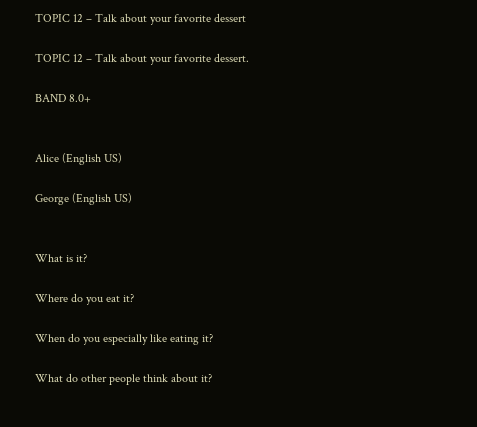TOPIC 12 – Talk about your favorite dessert

TOPIC 12 – Talk about your favorite dessert.

BAND 8.0+


Alice (English US)

George (English US)


What is it?

Where do you eat it?

When do you especially like eating it?

What do other people think about it?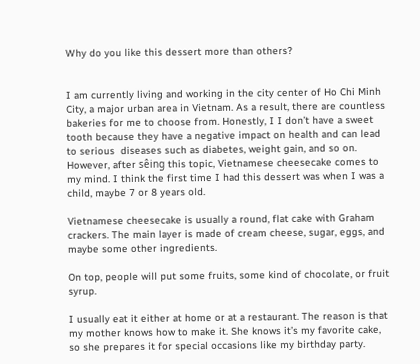Why do you like this dessert more than others?


I am currently living and working in the city center of Ho Chi Minh City, a major urban area in Vietnam. As a result, there are countless bakeries for me to choose from. Honestly, I I don’t have a sweet tooth because they have a negative impact on health and can lead to serious  diseases such as diabetes, weight gain, and so on. However, after sêing this topic, Vietnamese cheesecake comes to my mind. I think the first time I had this dessert was when I was a child, maybe 7 or 8 years old.

Vietnamese cheesecake is usually a round, flat cake with Graham crackers. The main layer is made of cream cheese, sugar, eggs, and maybe some other ingredients.

On top, people will put some fruits, some kind of chocolate, or fruit syrup.

I usually eat it either at home or at a restaurant. The reason is that my mother knows how to make it. She knows it’s my favorite cake, so she prepares it for special occasions like my birthday party.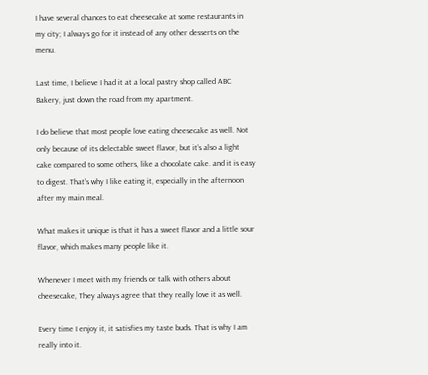I have several chances to eat cheesecake at some restaurants in my city; I always go for it instead of any other desserts on the menu.

Last time, I believe I had it at a local pastry shop called ABC Bakery, just down the road from my apartment.

I do believe that most people love eating cheesecake as well. Not only because of its delectable sweet flavor, but it’s also a light cake compared to some others, like a chocolate cake. and it is easy to digest. That’s why I like eating it, especially in the afternoon after my main meal.

What makes it unique is that it has a sweet flavor and a little sour flavor, which makes many people like it.

Whenever I meet with my friends or talk with others about cheesecake, They always agree that they really love it as well.

Every time I enjoy it, it satisfies my taste buds. That is why I am really into it.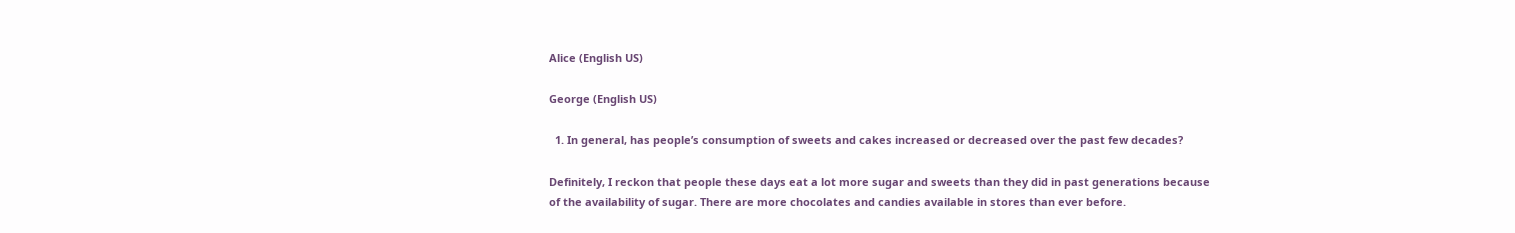Alice (English US)

George (English US)

  1. In general, has people’s consumption of sweets and cakes increased or decreased over the past few decades?

Definitely, I reckon that people these days eat a lot more sugar and sweets than they did in past generations because of the availability of sugar. There are more chocolates and candies available in stores than ever before.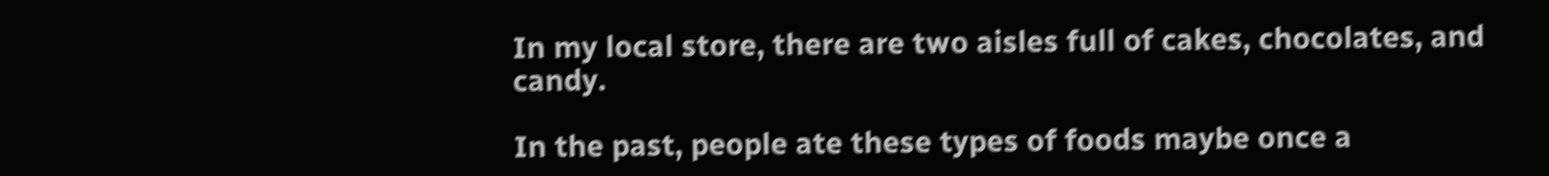In my local store, there are two aisles full of cakes, chocolates, and candy.

In the past, people ate these types of foods maybe once a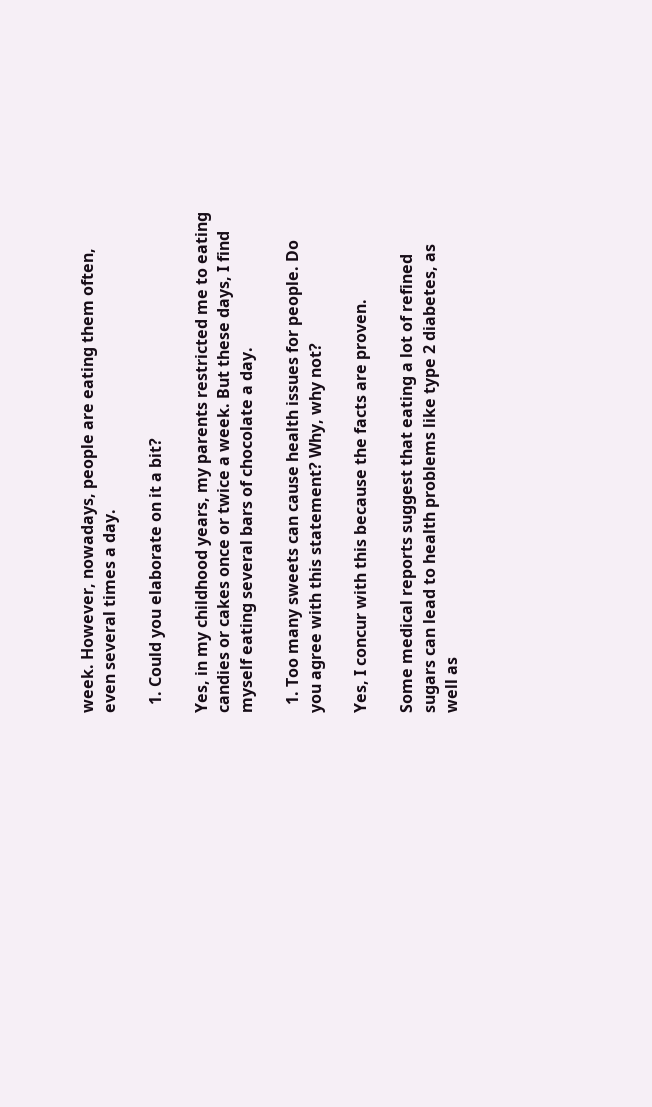week. However, nowadays, people are eating them often, even several times a day.

  1. Could you elaborate on it a bit?

Yes, in my childhood years, my parents restricted me to eating candies or cakes once or twice a week. But these days, I find myself eating several bars of chocolate a day.

  1. Too many sweets can cause health issues for people. Do you agree with this statement? Why, why not?

Yes, I concur with this because the facts are proven.

Some medical reports suggest that eating a lot of refined sugars can lead to health problems like type 2 diabetes, as well as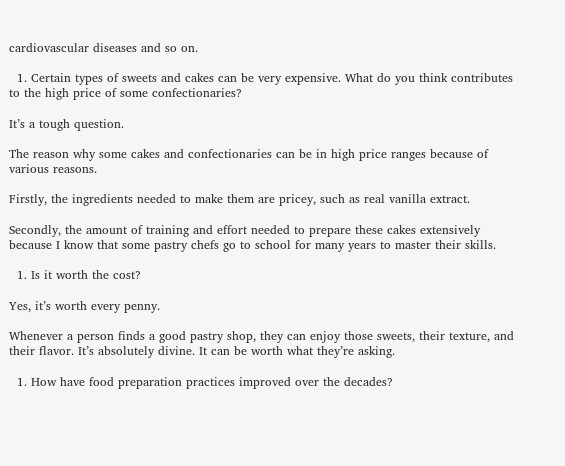cardiovascular diseases and so on.

  1. Certain types of sweets and cakes can be very expensive. What do you think contributes to the high price of some confectionaries?

It’s a tough question.

The reason why some cakes and confectionaries can be in high price ranges because of various reasons.

Firstly, the ingredients needed to make them are pricey, such as real vanilla extract.

Secondly, the amount of training and effort needed to prepare these cakes extensively because I know that some pastry chefs go to school for many years to master their skills.

  1. Is it worth the cost?

Yes, it’s worth every penny.

Whenever a person finds a good pastry shop, they can enjoy those sweets, their texture, and their flavor. It’s absolutely divine. It can be worth what they’re asking.

  1. How have food preparation practices improved over the decades?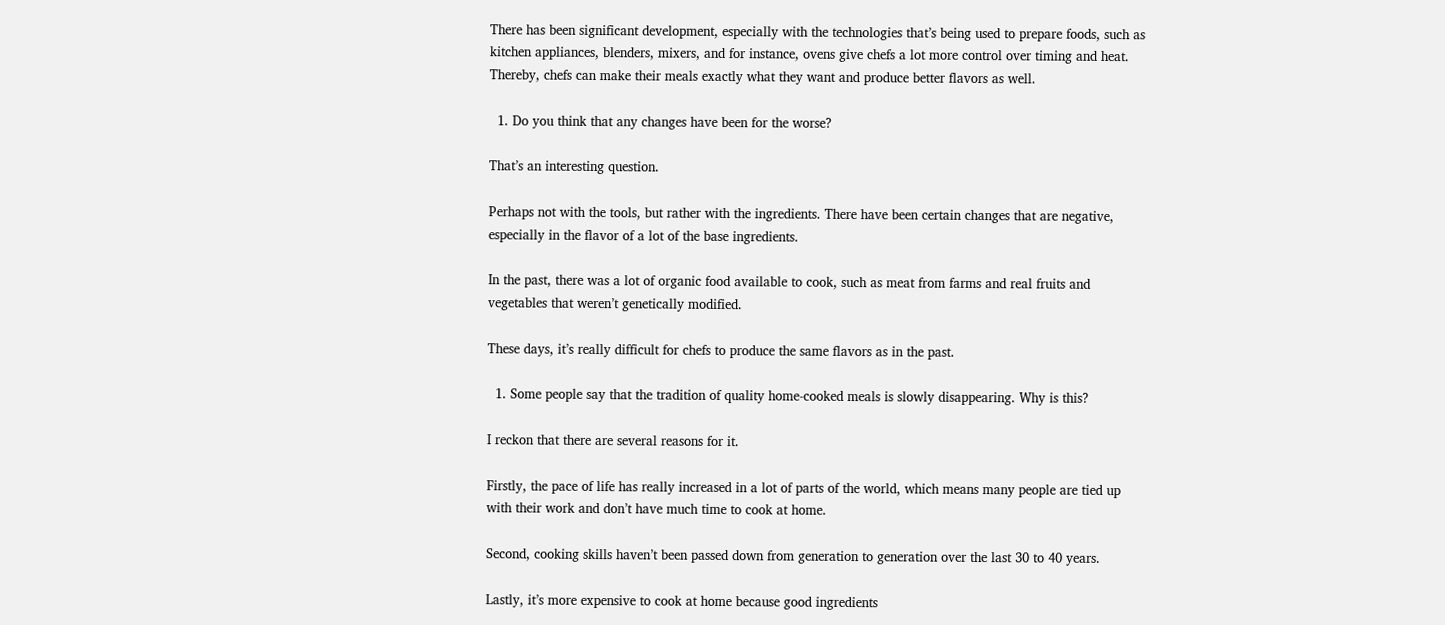There has been significant development, especially with the technologies that’s being used to prepare foods, such as kitchen appliances, blenders, mixers, and for instance, ovens give chefs a lot more control over timing and heat. Thereby, chefs can make their meals exactly what they want and produce better flavors as well.

  1. Do you think that any changes have been for the worse?

That’s an interesting question.

Perhaps not with the tools, but rather with the ingredients. There have been certain changes that are negative, especially in the flavor of a lot of the base ingredients.

In the past, there was a lot of organic food available to cook, such as meat from farms and real fruits and vegetables that weren’t genetically modified.

These days, it’s really difficult for chefs to produce the same flavors as in the past.

  1. Some people say that the tradition of quality home-cooked meals is slowly disappearing. Why is this?

I reckon that there are several reasons for it.

Firstly, the pace of life has really increased in a lot of parts of the world, which means many people are tied up with their work and don’t have much time to cook at home.

Second, cooking skills haven’t been passed down from generation to generation over the last 30 to 40 years.

Lastly, it’s more expensive to cook at home because good ingredients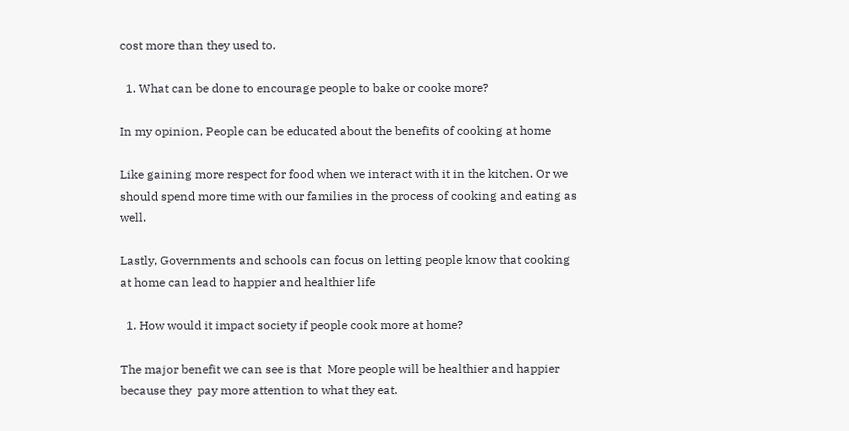cost more than they used to.

  1. What can be done to encourage people to bake or cooke more?

In my opinion, People can be educated about the benefits of cooking at home

Like gaining more respect for food when we interact with it in the kitchen. Or we should spend more time with our families in the process of cooking and eating as well.

Lastly, Governments and schools can focus on letting people know that cooking at home can lead to happier and healthier life

  1. How would it impact society if people cook more at home?

The major benefit we can see is that  More people will be healthier and happier because they  pay more attention to what they eat.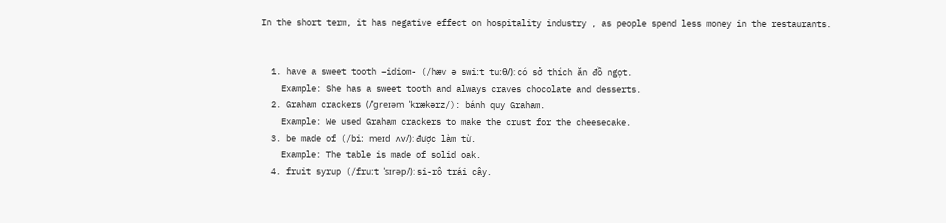In the short term, it has negative effect on hospitality industry , as people spend less money in the restaurants.


  1. have a sweet tooth –idiom- (/hæv ə swiːt tuːθ/): có sở thích ăn đồ ngọt.
    Example: She has a sweet tooth and always craves chocolate and desserts.
  2. Graham crackers (/ˈɡreɪəm ˈkrækərz/): bánh quy Graham.
    Example: We used Graham crackers to make the crust for the cheesecake.
  3. be made of (/biː meɪd ʌv/): được làm từ.
    Example: The table is made of solid oak.
  4. fruit syrup (/fruːt ˈsɪrəp/): si-rô trái cây.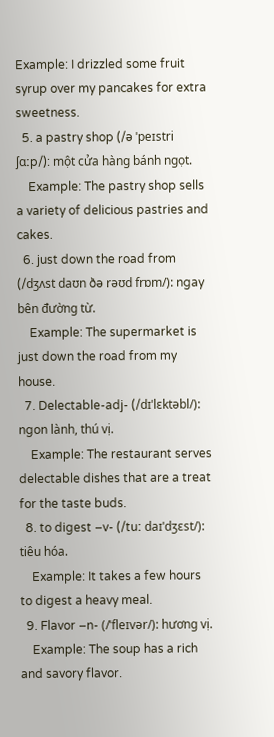Example: I drizzled some fruit syrup over my pancakes for extra sweetness.
  5. a pastry shop (/ə ˈpeɪstri ʃɑːp/): một cửa hàng bánh ngọt.
    Example: The pastry shop sells a variety of delicious pastries and cakes.
  6. just down the road from (/dʒʌst daʊn ðə rəʊd frɒm/): ngay bên đường từ.
    Example: The supermarket is just down the road from my house.
  7. Delectable-adj- (/dɪˈlɛktəbl/): ngon lành, thú vị.
    Example: The restaurant serves delectable dishes that are a treat for the taste buds.
  8. to digest –v- (/tuː daɪˈdʒɛst/): tiêu hóa.
    Example: It takes a few hours to digest a heavy meal.
  9. Flavor –n- (/ˈfleɪvər/): hương vị.
    Example: The soup has a rich and savory flavor.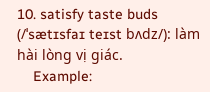10. satisfy taste buds (/ˈsætɪsfaɪ teɪst bʌdz/): làm hài lòng vị giác.
    Example: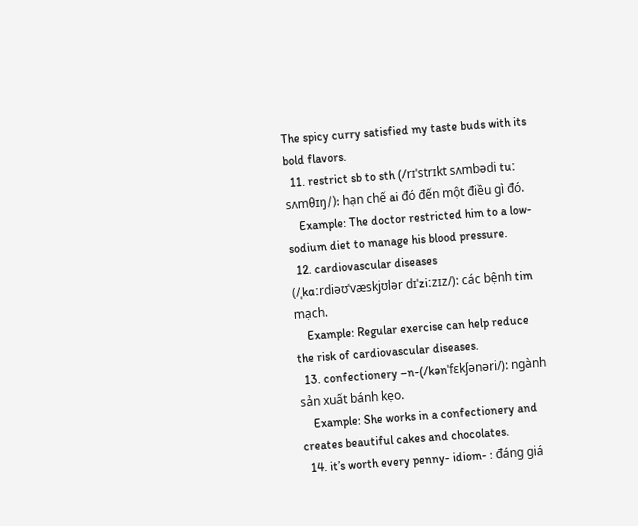The spicy curry satisfied my taste buds with its bold flavors.
  11. restrict sb to sth (/rɪˈstrɪkt sʌmbədi tuː sʌmθɪŋ/): hạn chế ai đó đến một điều gì đó.
    Example: The doctor restricted him to a low-sodium diet to manage his blood pressure.
  12. cardiovascular diseases (/ˌkɑːrdiəʊˈvæskjʊlər dɪˈziːzɪz/): các bệnh tim mạch.
    Example: Regular exercise can help reduce the risk of cardiovascular diseases.
  13. confectionery –n-(/kənˈfɛkʃənəri/): ngành sản xuất bánh kẹo.
    Example: She works in a confectionery and creates beautiful cakes and chocolates.
  14. it’s worth every penny- idiom- : đáng giá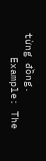từng đồng.
    Example: The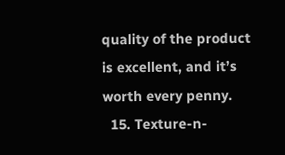quality of the product is excellent, and it’s worth every penny.
  15. Texture-n-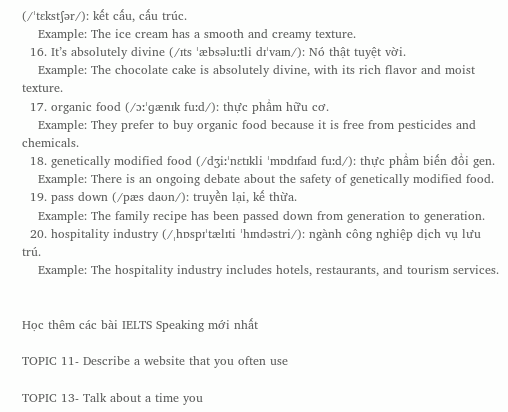(/ˈtɛkstʃər/): kết cấu, cấu trúc.
    Example: The ice cream has a smooth and creamy texture.
  16. It’s absolutely divine (/ɪts ˈæbsəluːtli dɪˈvaɪn/): Nó thật tuyệt vời.
    Example: The chocolate cake is absolutely divine, with its rich flavor and moist texture.
  17. organic food (/ɔːˈɡænɪk fuːd/): thực phẩm hữu cơ.
    Example: They prefer to buy organic food because it is free from pesticides and chemicals.
  18. genetically modified food (/dʒiːˈnɛtɪkli ˈmɒdɪfaɪd fuːd/): thực phẩm biến đổi gen.
    Example: There is an ongoing debate about the safety of genetically modified food.
  19. pass down (/pæs daʊn/): truyền lại, kế thừa.
    Example: The family recipe has been passed down from generation to generation.
  20. hospitality industry (/ˌhɒspɪˈtælɪti ˈhɪndəstri/): ngành công nghiệp dịch vụ lưu trú.
    Example: The hospitality industry includes hotels, restaurants, and tourism services.


Học thêm các bài IELTS Speaking mới nhất

TOPIC 11- Describe a website that you often use

TOPIC 13- Talk about a time you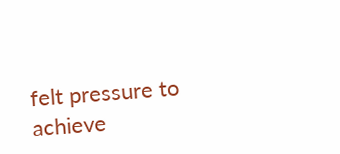felt pressure to achieve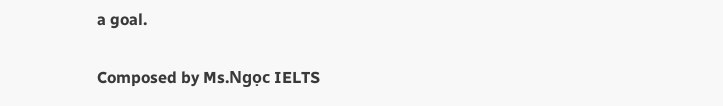a goal.


Composed by Ms.Ngọc IELTS